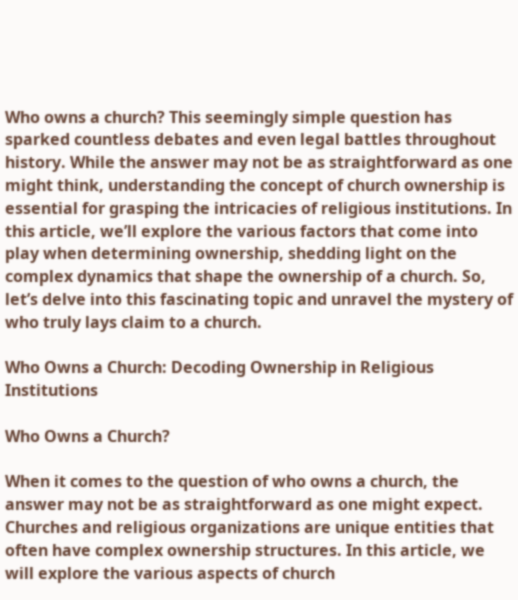Who owns a church? This seemingly simple question has sparked countless debates and even legal battles throughout history. While the answer may not be as straightforward as one might think, understanding the concept of church ownership is essential for grasping the intricacies of religious institutions. In this article, we’ll explore the various factors that come into play when determining ownership, shedding light on the complex dynamics that shape the ownership of a church. So, let’s delve into this fascinating topic and unravel the mystery of who truly lays claim to a church.

Who Owns a Church: Decoding Ownership in Religious Institutions

Who Owns a Church?

When it comes to the question of who owns a church, the answer may not be as straightforward as one might expect. Churches and religious organizations are unique entities that often have complex ownership structures. In this article, we will explore the various aspects of church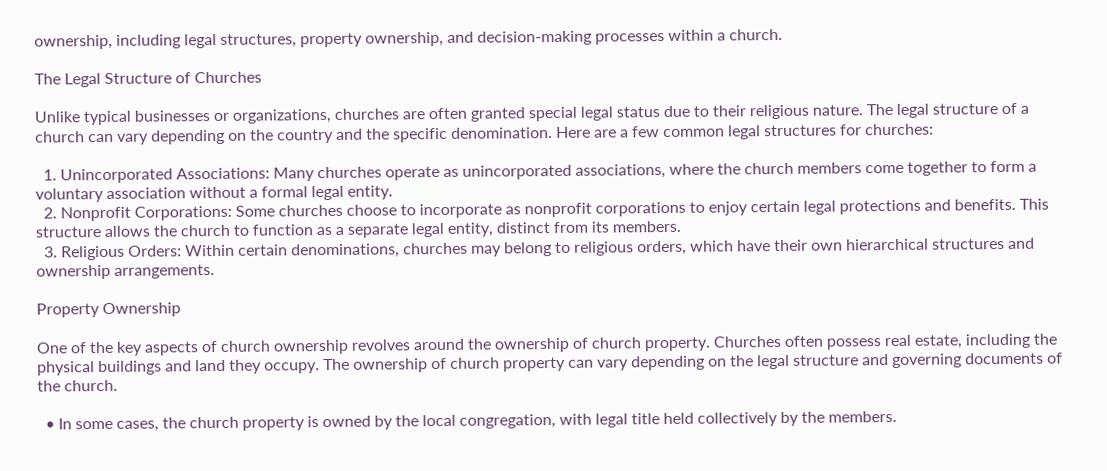ownership, including legal structures, property ownership, and decision-making processes within a church.

The Legal Structure of Churches

Unlike typical businesses or organizations, churches are often granted special legal status due to their religious nature. The legal structure of a church can vary depending on the country and the specific denomination. Here are a few common legal structures for churches:

  1. Unincorporated Associations: Many churches operate as unincorporated associations, where the church members come together to form a voluntary association without a formal legal entity.
  2. Nonprofit Corporations: Some churches choose to incorporate as nonprofit corporations to enjoy certain legal protections and benefits. This structure allows the church to function as a separate legal entity, distinct from its members.
  3. Religious Orders: Within certain denominations, churches may belong to religious orders, which have their own hierarchical structures and ownership arrangements.

Property Ownership

One of the key aspects of church ownership revolves around the ownership of church property. Churches often possess real estate, including the physical buildings and land they occupy. The ownership of church property can vary depending on the legal structure and governing documents of the church.

  • In some cases, the church property is owned by the local congregation, with legal title held collectively by the members.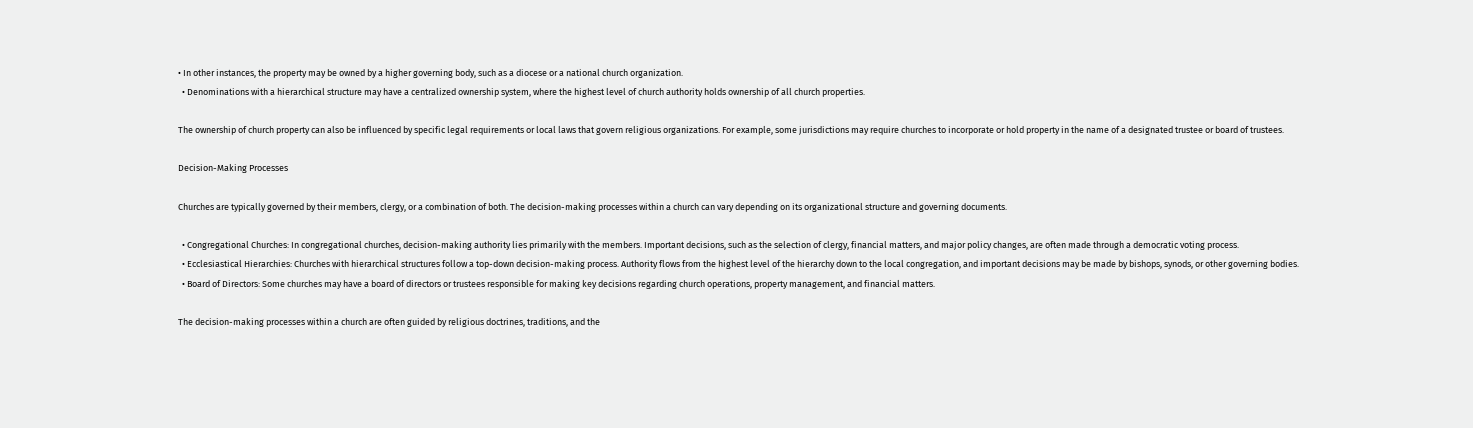• In other instances, the property may be owned by a higher governing body, such as a diocese or a national church organization.
  • Denominations with a hierarchical structure may have a centralized ownership system, where the highest level of church authority holds ownership of all church properties.

The ownership of church property can also be influenced by specific legal requirements or local laws that govern religious organizations. For example, some jurisdictions may require churches to incorporate or hold property in the name of a designated trustee or board of trustees.

Decision-Making Processes

Churches are typically governed by their members, clergy, or a combination of both. The decision-making processes within a church can vary depending on its organizational structure and governing documents.

  • Congregational Churches: In congregational churches, decision-making authority lies primarily with the members. Important decisions, such as the selection of clergy, financial matters, and major policy changes, are often made through a democratic voting process.
  • Ecclesiastical Hierarchies: Churches with hierarchical structures follow a top-down decision-making process. Authority flows from the highest level of the hierarchy down to the local congregation, and important decisions may be made by bishops, synods, or other governing bodies.
  • Board of Directors: Some churches may have a board of directors or trustees responsible for making key decisions regarding church operations, property management, and financial matters.

The decision-making processes within a church are often guided by religious doctrines, traditions, and the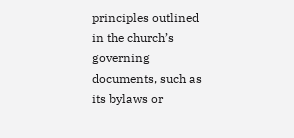principles outlined in the church’s governing documents, such as its bylaws or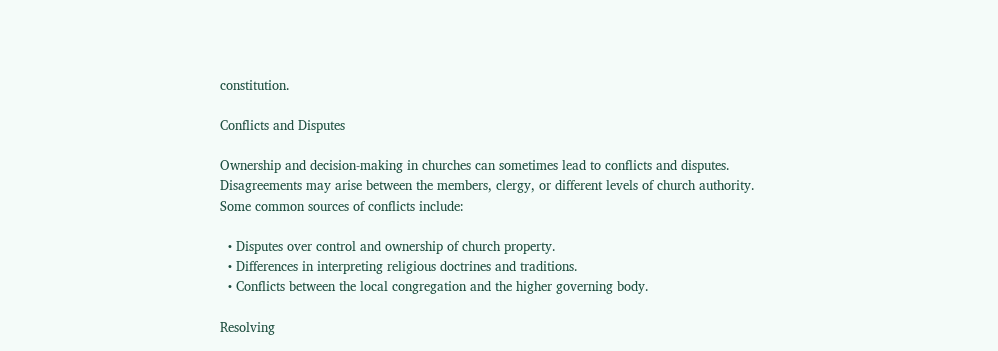constitution.

Conflicts and Disputes

Ownership and decision-making in churches can sometimes lead to conflicts and disputes. Disagreements may arise between the members, clergy, or different levels of church authority. Some common sources of conflicts include:

  • Disputes over control and ownership of church property.
  • Differences in interpreting religious doctrines and traditions.
  • Conflicts between the local congregation and the higher governing body.

Resolving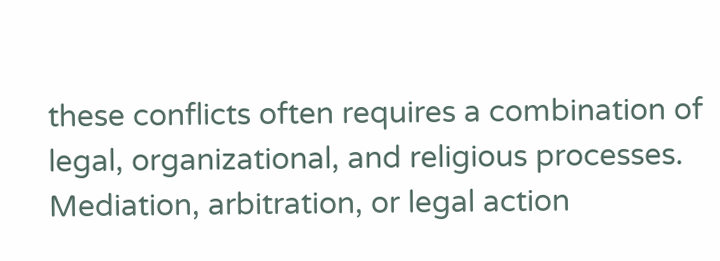these conflicts often requires a combination of legal, organizational, and religious processes. Mediation, arbitration, or legal action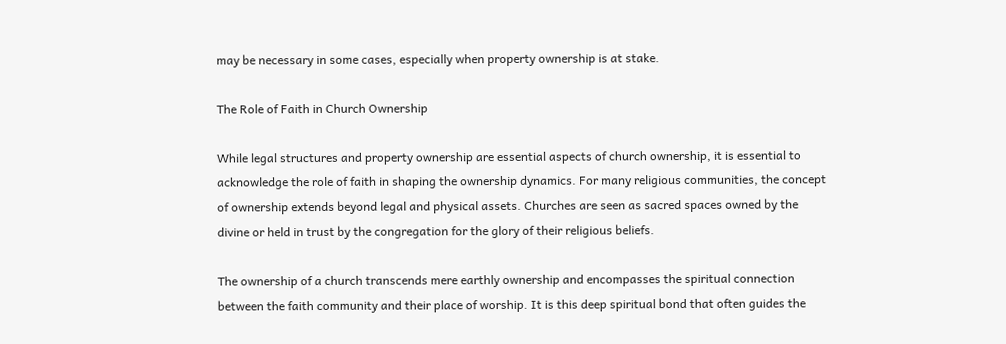may be necessary in some cases, especially when property ownership is at stake.

The Role of Faith in Church Ownership

While legal structures and property ownership are essential aspects of church ownership, it is essential to acknowledge the role of faith in shaping the ownership dynamics. For many religious communities, the concept of ownership extends beyond legal and physical assets. Churches are seen as sacred spaces owned by the divine or held in trust by the congregation for the glory of their religious beliefs.

The ownership of a church transcends mere earthly ownership and encompasses the spiritual connection between the faith community and their place of worship. It is this deep spiritual bond that often guides the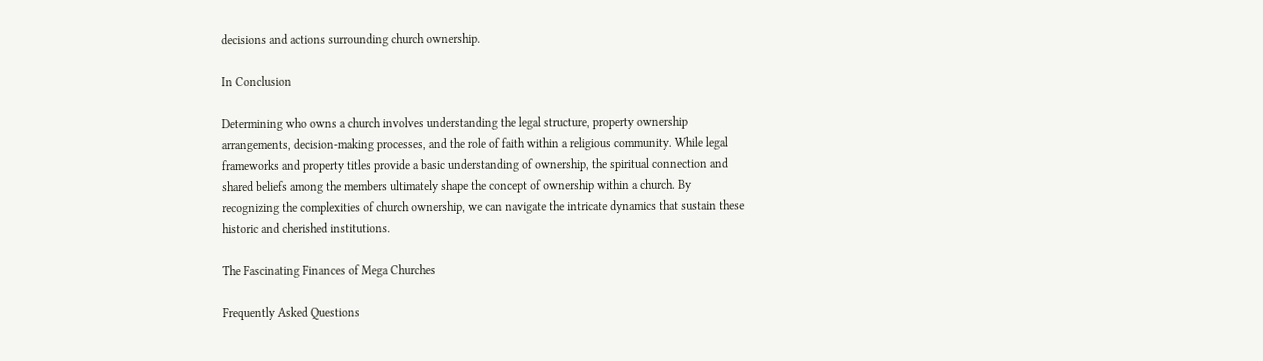decisions and actions surrounding church ownership.

In Conclusion

Determining who owns a church involves understanding the legal structure, property ownership arrangements, decision-making processes, and the role of faith within a religious community. While legal frameworks and property titles provide a basic understanding of ownership, the spiritual connection and shared beliefs among the members ultimately shape the concept of ownership within a church. By recognizing the complexities of church ownership, we can navigate the intricate dynamics that sustain these historic and cherished institutions.

The Fascinating Finances of Mega Churches

Frequently Asked Questions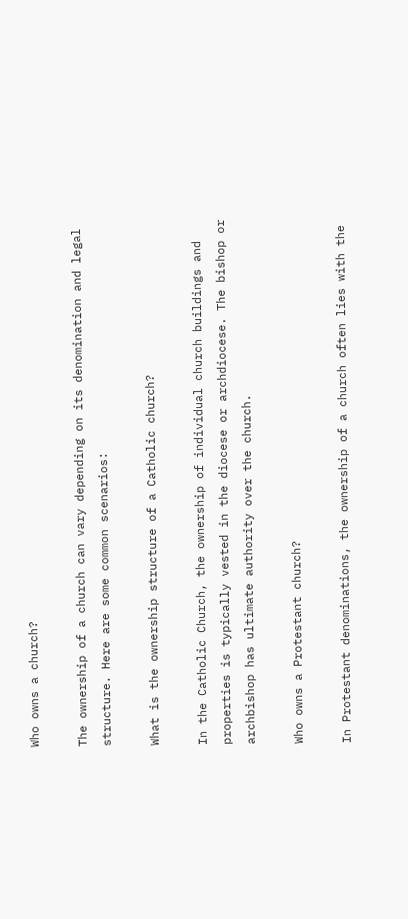Who owns a church?

The ownership of a church can vary depending on its denomination and legal structure. Here are some common scenarios:

What is the ownership structure of a Catholic church?

In the Catholic Church, the ownership of individual church buildings and properties is typically vested in the diocese or archdiocese. The bishop or archbishop has ultimate authority over the church.

Who owns a Protestant church?

In Protestant denominations, the ownership of a church often lies with the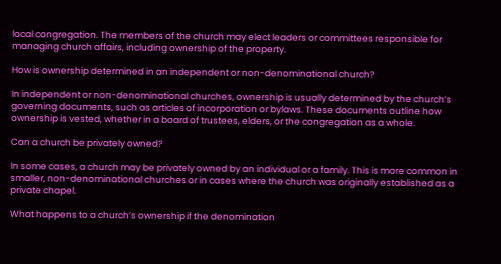local congregation. The members of the church may elect leaders or committees responsible for managing church affairs, including ownership of the property.

How is ownership determined in an independent or non-denominational church?

In independent or non-denominational churches, ownership is usually determined by the church’s governing documents, such as articles of incorporation or bylaws. These documents outline how ownership is vested, whether in a board of trustees, elders, or the congregation as a whole.

Can a church be privately owned?

In some cases, a church may be privately owned by an individual or a family. This is more common in smaller, non-denominational churches or in cases where the church was originally established as a private chapel.

What happens to a church’s ownership if the denomination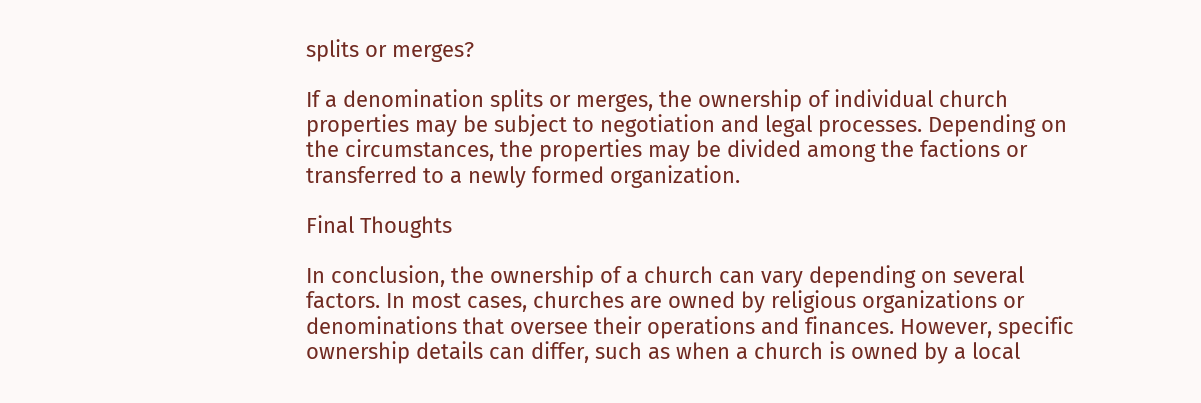splits or merges?

If a denomination splits or merges, the ownership of individual church properties may be subject to negotiation and legal processes. Depending on the circumstances, the properties may be divided among the factions or transferred to a newly formed organization.

Final Thoughts

In conclusion, the ownership of a church can vary depending on several factors. In most cases, churches are owned by religious organizations or denominations that oversee their operations and finances. However, specific ownership details can differ, such as when a church is owned by a local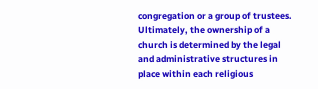congregation or a group of trustees. Ultimately, the ownership of a church is determined by the legal and administrative structures in place within each religious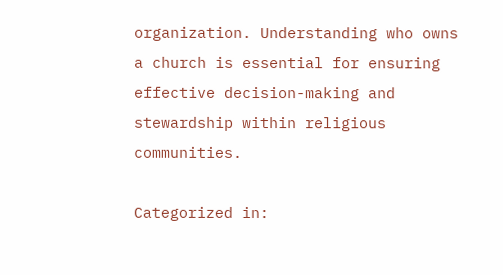organization. Understanding who owns a church is essential for ensuring effective decision-making and stewardship within religious communities.

Categorized in: